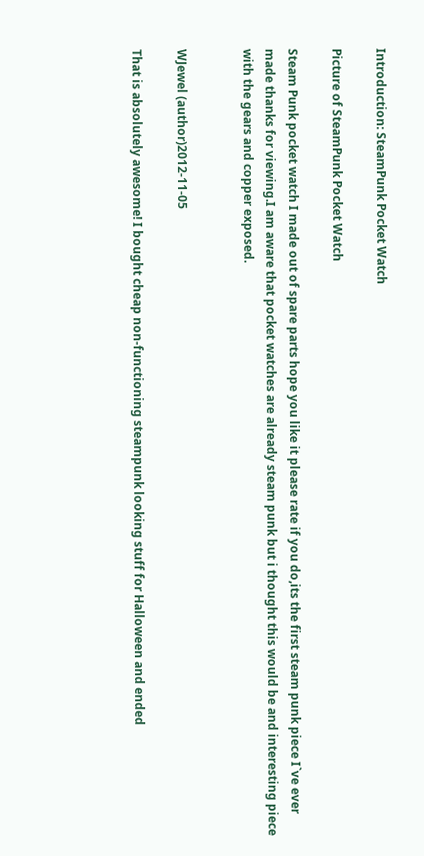Introduction: SteamPunk Pocket Watch

Picture of SteamPunk Pocket Watch

Steam Punk pocket watch I made out of spare parts hope you like it please rate if you do,its the first steam punk piece I`ve ever made thanks for viewing.I am aware that pocket watches are already steam punk but i thought this would be and interesting piece with the gears and copper exposed.


WJewel (author)2012-11-05

That is absolutely awesome! I bought cheap non-functioning steampunk looking stuff for Halloween and ended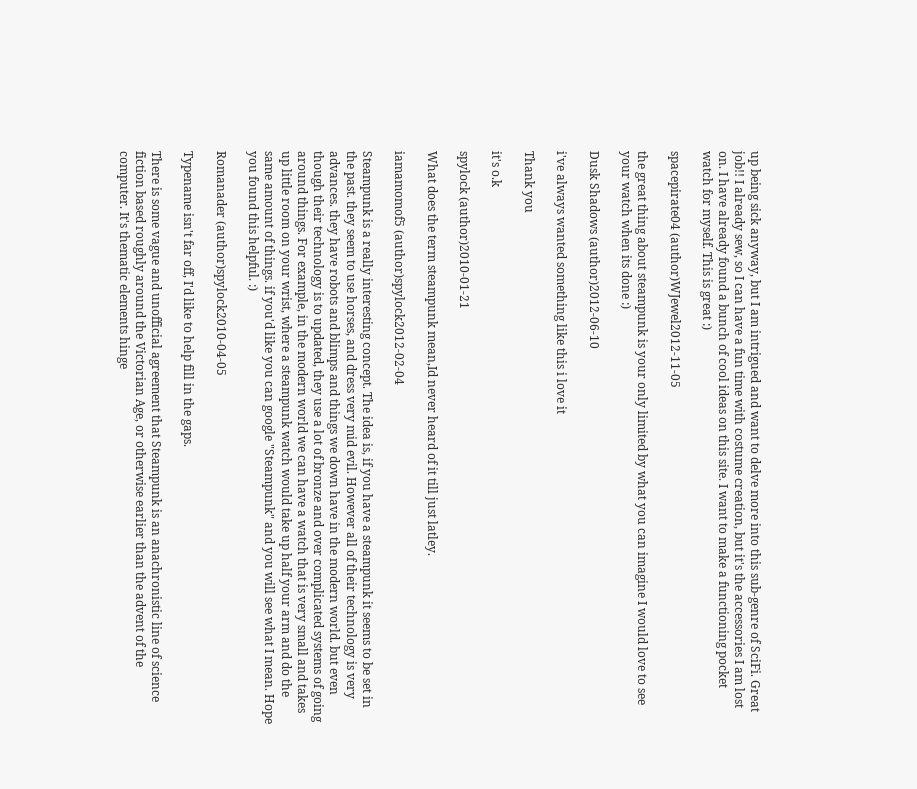up being sick anyway, but I am intrigued and want to delve more into this sub-genre of SciFi. Great job!! I already sew, so I can have a fun time with costume creation, but it's the accessories I am lost on. I have already found a bunch of cool ideas on this site. I want to make a functioning pocket watch for myself. This is great :)

spacepirate04 (author)WJewel2012-11-05

the great thing about steampunk is your only limited by what you can imagine I would love to see your watch when its done :)

Dusk Shadows (author)2012-06-10

i've always wanted something like this i love it

Thank you

it's o.k

spylock (author)2010-01-21

What does the term steampunk mean,Id never heard of it till just latley.

iamamomof5 (author)spylock2012-02-04

Steampunk is a really interesting concept. The idea is, if you have a steampunk it seems to be set in the past. they seem to use horses, and dress very mid evil. However all of their technology is very advances. they have robots and blimps and things we down have in the modern world. but even though their technology is to updated, they use a lot of bronze and over complicated systems of going around things. For example, in the modern world we can have a watch that is very small and takes up little room on your wrist, where a steampunk watch would take up half your arm and do the same amount of things. if you'd like you can google "Steampunk" and you will see what I mean. Hope you found this helpful. :)

Romanader (author)spylock2010-04-05

Typename isn't far off, I'd like to help fill in the gaps.

There is some vague and unofficial agreement that Steampunk is an anachronistic line of science fiction based roughly around the Victorian Age, or otherwise earlier than the advent of the computer. It's thematic elements hinge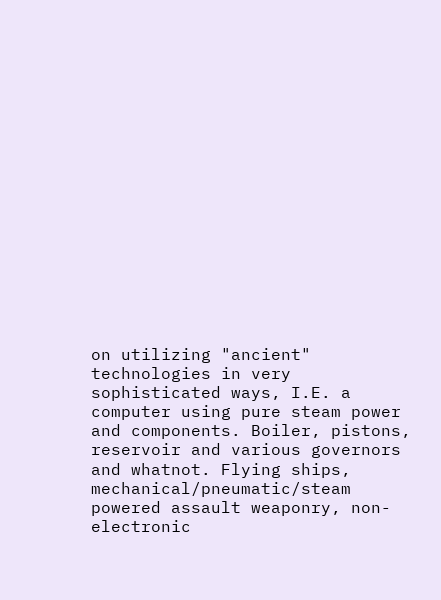on utilizing "ancient" technologies in very sophisticated ways, I.E. a computer using pure steam power and components. Boiler, pistons, reservoir and various governors and whatnot. Flying ships, mechanical/pneumatic/steam powered assault weaponry, non-electronic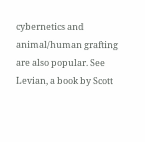cybernetics and animal/human grafting are also popular. See Levian, a book by Scott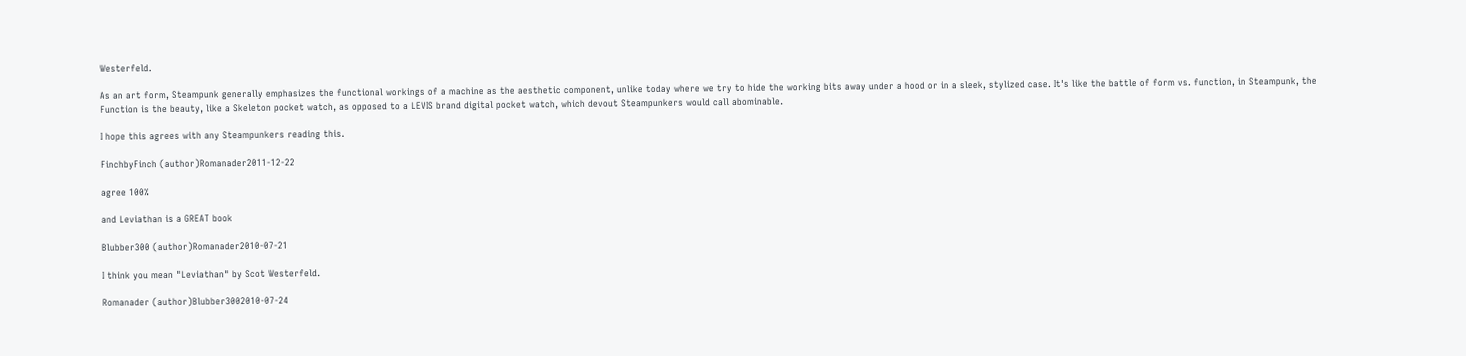Westerfeld.

As an art form, Steampunk generally emphasizes the functional workings of a machine as the aesthetic component, unlike today where we try to hide the working bits away under a hood or in a sleek, stylized case. It's like the battle of form vs. function, in Steampunk, the Function is the beauty, like a Skeleton pocket watch, as opposed to a LEVIS brand digital pocket watch, which devout Steampunkers would call abominable.

I hope this agrees with any Steampunkers reading this.

FinchbyFinch (author)Romanader2011-12-22

agree 100%

and Leviathan is a GREAT book

Blubber300 (author)Romanader2010-07-21

I think you mean "Leviathan" by Scot Westerfeld.

Romanader (author)Blubber3002010-07-24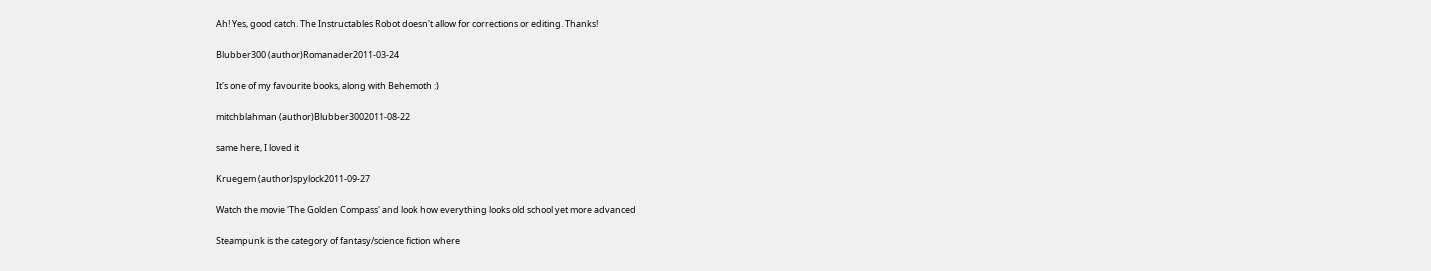Ah! Yes, good catch. The Instructables Robot doesn't allow for corrections or editing. Thanks!

Blubber300 (author)Romanader2011-03-24

It's one of my favourite books, along with Behemoth :)

mitchblahman (author)Blubber3002011-08-22

same here, I loved it

Kruegem (author)spylock2011-09-27

Watch the movie 'The Golden Compass' and look how everything looks old school yet more advanced

Steampunk is the category of fantasy/science fiction where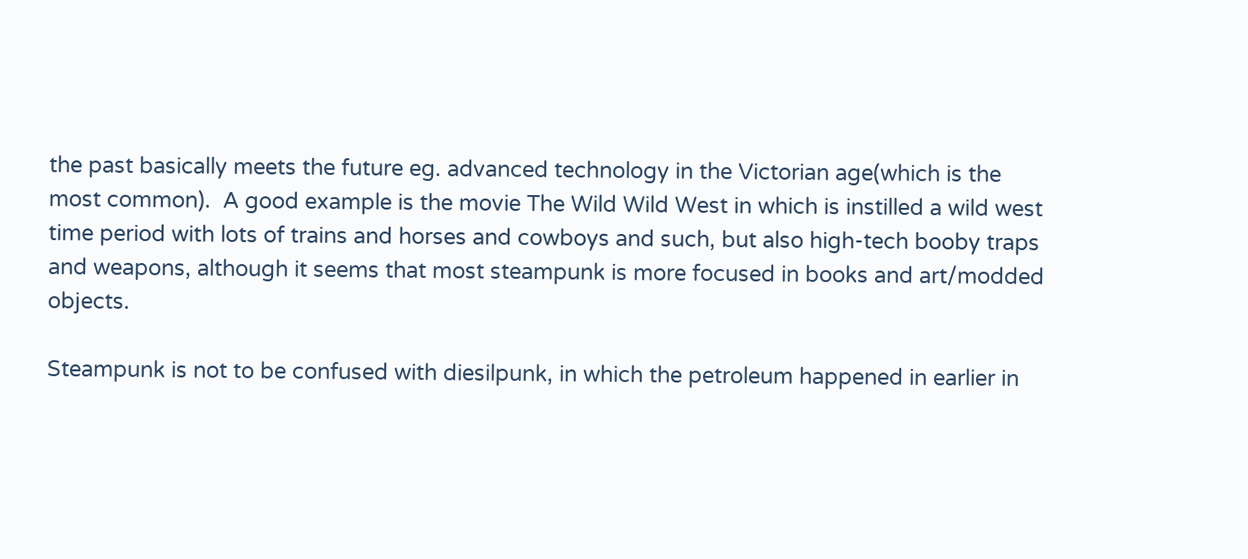the past basically meets the future eg. advanced technology in the Victorian age(which is the most common).  A good example is the movie The Wild Wild West in which is instilled a wild west time period with lots of trains and horses and cowboys and such, but also high-tech booby traps and weapons, although it seems that most steampunk is more focused in books and art/modded objects.

Steampunk is not to be confused with diesilpunk, in which the petroleum happened in earlier in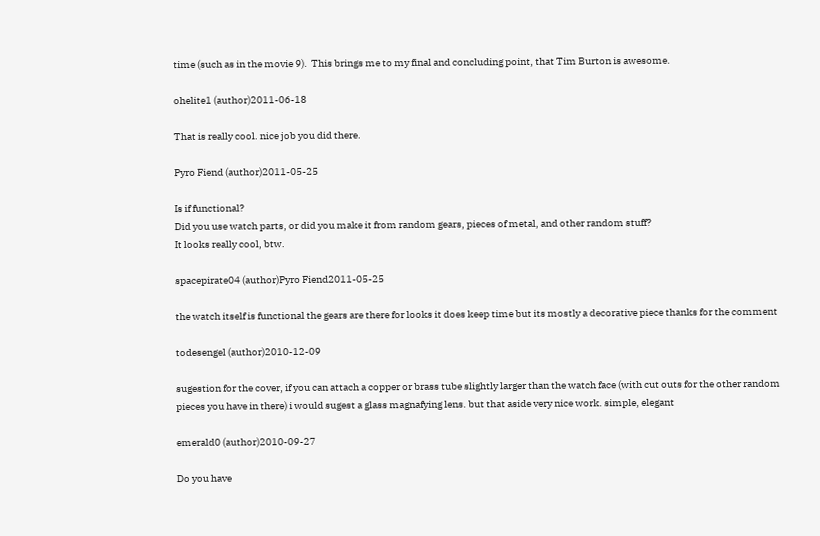time (such as in the movie 9).  This brings me to my final and concluding point, that Tim Burton is awesome.

ohelite1 (author)2011-06-18

That is really cool. nice job you did there.

Pyro Fiend (author)2011-05-25

Is if functional?
Did you use watch parts, or did you make it from random gears, pieces of metal, and other random stuff?
It looks really cool, btw.

spacepirate04 (author)Pyro Fiend2011-05-25

the watch itself is functional the gears are there for looks it does keep time but its mostly a decorative piece thanks for the comment

todesengel (author)2010-12-09

sugestion for the cover, if you can attach a copper or brass tube slightly larger than the watch face (with cut outs for the other random pieces you have in there) i would sugest a glass magnafying lens. but that aside very nice work. simple, elegant

emerald0 (author)2010-09-27

Do you have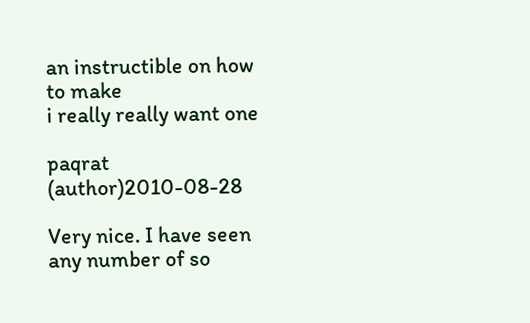an instructible on how to make
i really really want one

paqrat (author)2010-08-28

Very nice. I have seen any number of so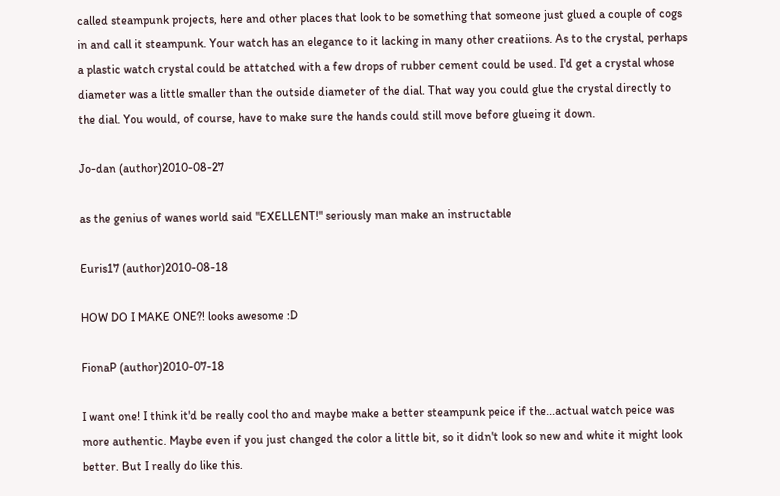called steampunk projects, here and other places that look to be something that someone just glued a couple of cogs in and call it steampunk. Your watch has an elegance to it lacking in many other creatiions. As to the crystal, perhaps a plastic watch crystal could be attatched with a few drops of rubber cement could be used. I'd get a crystal whose diameter was a little smaller than the outside diameter of the dial. That way you could glue the crystal directly to the dial. You would, of course, have to make sure the hands could still move before glueing it down.

Jo-dan (author)2010-08-27

as the genius of wanes world said "EXELLENT!" seriously man make an instructable

Euris17 (author)2010-08-18

HOW DO I MAKE ONE?! looks awesome :D

FionaP (author)2010-07-18

I want one! I think it'd be really cool tho and maybe make a better steampunk peice if the...actual watch peice was more authentic. Maybe even if you just changed the color a little bit, so it didn't look so new and white it might look better. But I really do like this.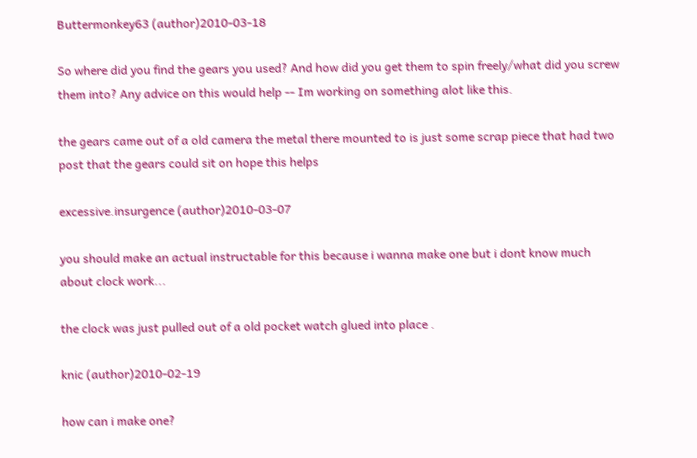Buttermonkey63 (author)2010-03-18

So where did you find the gears you used? And how did you get them to spin freely/what did you screw them into? Any advice on this would help -- Im working on something alot like this.

the gears came out of a old camera the metal there mounted to is just some scrap piece that had two post that the gears could sit on hope this helps

excessive.insurgence (author)2010-03-07

you should make an actual instructable for this because i wanna make one but i dont know much about clock work...

the clock was just pulled out of a old pocket watch glued into place .

knic (author)2010-02-19

how can i make one?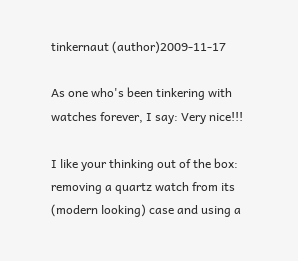tinkernaut (author)2009-11-17

As one who's been tinkering with watches forever, I say: Very nice!!!

I like your thinking out of the box: removing a quartz watch from its (modern looking) case and using a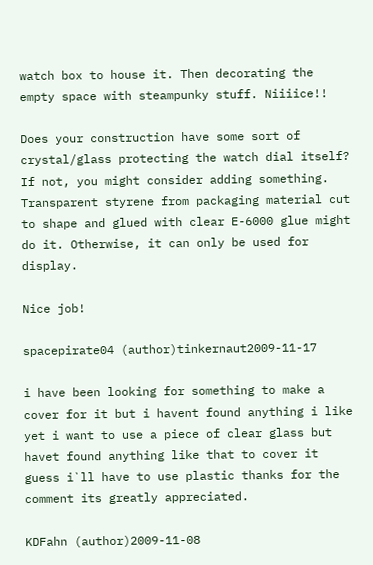watch box to house it. Then decorating the empty space with steampunky stuff. Niiiice!!

Does your construction have some sort of crystal/glass protecting the watch dial itself? If not, you might consider adding something. Transparent styrene from packaging material cut to shape and glued with clear E-6000 glue might do it. Otherwise, it can only be used for display.

Nice job!

spacepirate04 (author)tinkernaut2009-11-17

i have been looking for something to make a cover for it but i havent found anything i like yet i want to use a piece of clear glass but havet found anything like that to cover it guess i`ll have to use plastic thanks for the comment its greatly appreciated.

KDFahn (author)2009-11-08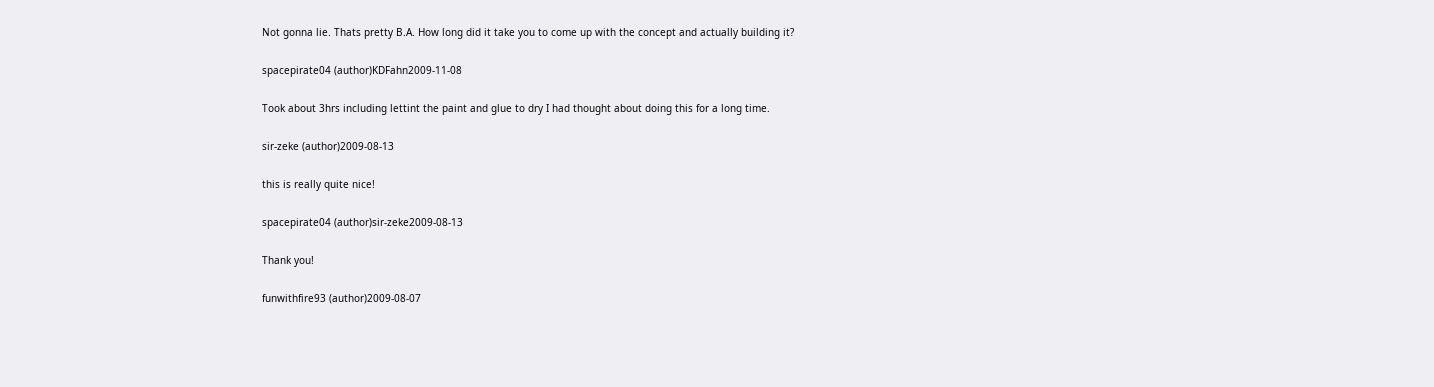Not gonna lie. Thats pretty B.A. How long did it take you to come up with the concept and actually building it?

spacepirate04 (author)KDFahn2009-11-08

Took about 3hrs including lettint the paint and glue to dry I had thought about doing this for a long time.

sir-zeke (author)2009-08-13

this is really quite nice!

spacepirate04 (author)sir-zeke2009-08-13

Thank you!

funwithfire93 (author)2009-08-07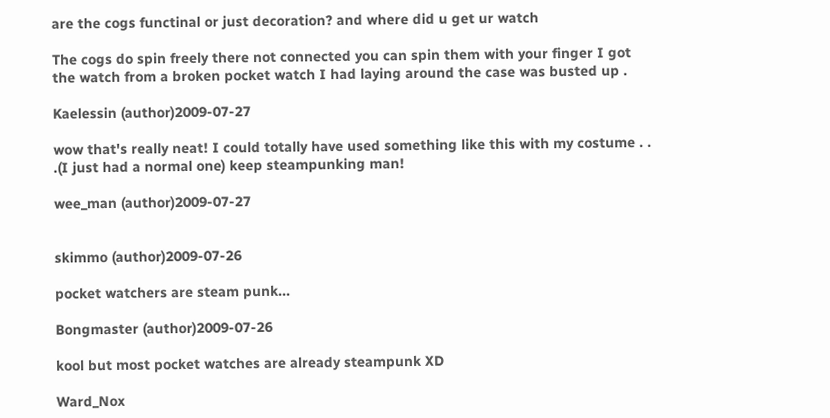are the cogs functinal or just decoration? and where did u get ur watch

The cogs do spin freely there not connected you can spin them with your finger I got the watch from a broken pocket watch I had laying around the case was busted up .

Kaelessin (author)2009-07-27

wow that's really neat! I could totally have used something like this with my costume . . .(I just had a normal one) keep steampunking man!

wee_man (author)2009-07-27


skimmo (author)2009-07-26

pocket watchers are steam punk...

Bongmaster (author)2009-07-26

kool but most pocket watches are already steampunk XD

Ward_Nox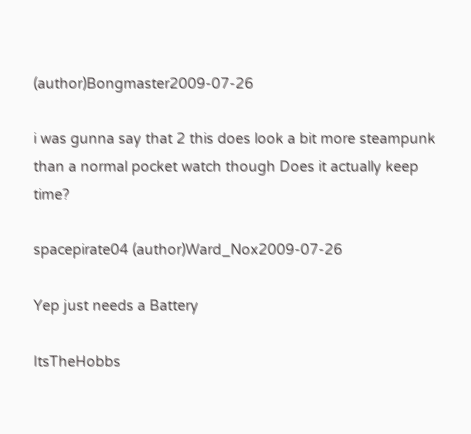(author)Bongmaster2009-07-26

i was gunna say that 2 this does look a bit more steampunk than a normal pocket watch though Does it actually keep time?

spacepirate04 (author)Ward_Nox2009-07-26

Yep just needs a Battery

ItsTheHobbs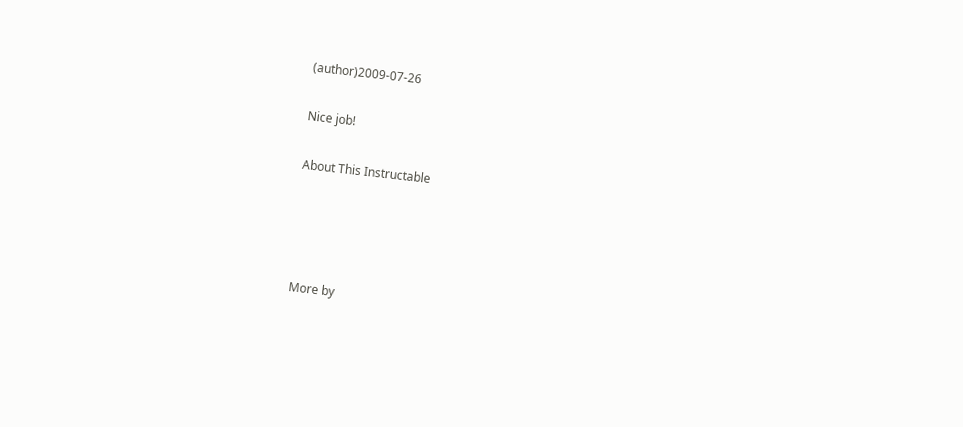(author)2009-07-26

Nice job!

About This Instructable




More by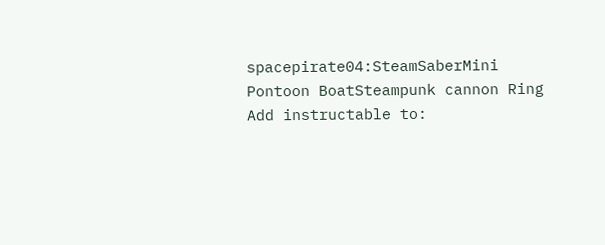spacepirate04:SteamSaberMini Pontoon BoatSteampunk cannon Ring
Add instructable to: